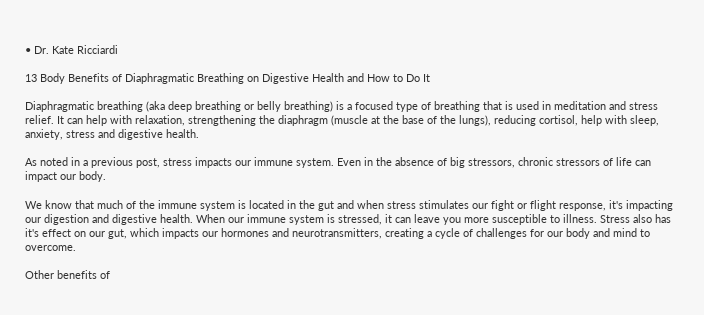• Dr. Kate Ricciardi

13 Body Benefits of Diaphragmatic Breathing on Digestive Health and How to Do It

Diaphragmatic breathing (aka deep breathing or belly breathing) is a focused type of breathing that is used in meditation and stress relief. It can help with relaxation, strengthening the diaphragm (muscle at the base of the lungs), reducing cortisol, help with sleep, anxiety, stress and digestive health.

As noted in a previous post, stress impacts our immune system. Even in the absence of big stressors, chronic stressors of life can impact our body.

We know that much of the immune system is located in the gut and when stress stimulates our fight or flight response, it's impacting our digestion and digestive health. When our immune system is stressed, it can leave you more susceptible to illness. Stress also has it's effect on our gut, which impacts our hormones and neurotransmitters, creating a cycle of challenges for our body and mind to overcome.

Other benefits of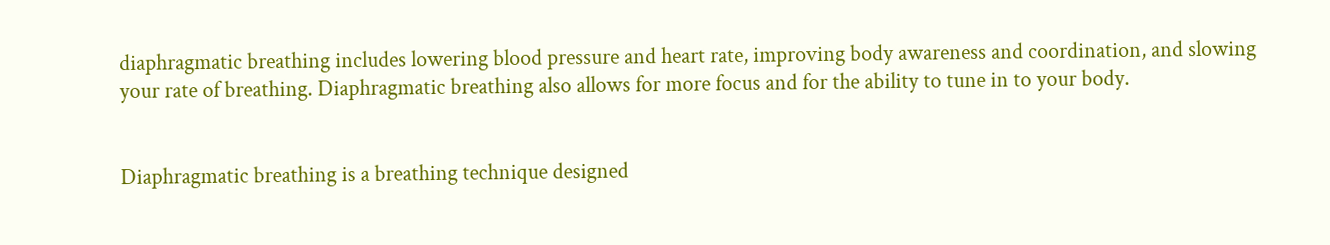diaphragmatic breathing includes lowering blood pressure and heart rate, improving body awareness and coordination, and slowing your rate of breathing. Diaphragmatic breathing also allows for more focus and for the ability to tune in to your body.


Diaphragmatic breathing is a breathing technique designed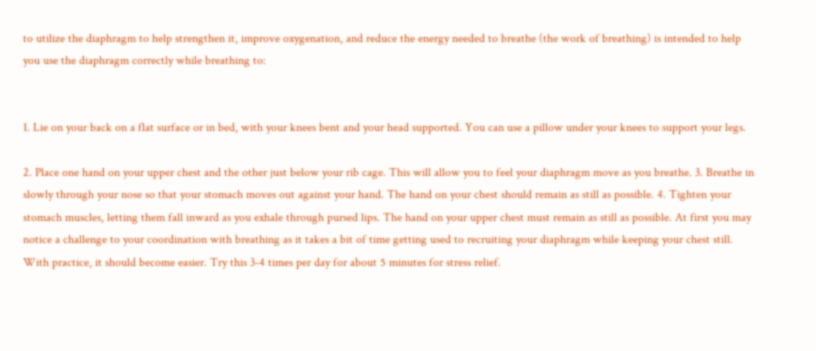to utilize the diaphragm to help strengthen it, improve oxygenation, and reduce the energy needed to breathe (the work of breathing) is intended to help you use the diaphragm correctly while breathing to:


1. Lie on your back on a flat surface or in bed, with your knees bent and your head supported. You can use a pillow under your knees to support your legs.

2. Place one hand on your upper chest and the other just below your rib cage. This will allow you to feel your diaphragm move as you breathe. 3. Breathe in slowly through your nose so that your stomach moves out against your hand. The hand on your chest should remain as still as possible. 4. Tighten your stomach muscles, letting them fall inward as you exhale through pursed lips. The hand on your upper chest must remain as still as possible. At first you may notice a challenge to your coordination with breathing as it takes a bit of time getting used to recruiting your diaphragm while keeping your chest still. With practice, it should become easier. Try this 3-4 times per day for about 5 minutes for stress relief.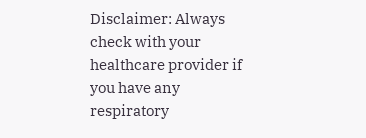Disclaimer: Always check with your healthcare provider if you have any respiratory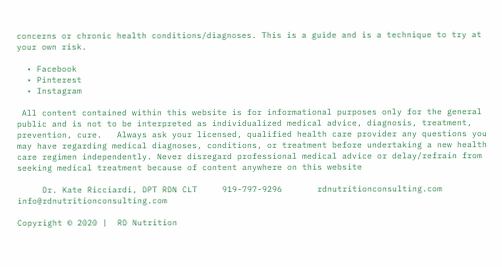concerns or chronic health conditions/diagnoses. This is a guide and is a technique to try at your own risk.

  • Facebook
  • Pinterest
  • Instagram

 All content contained within this website is for informational purposes only for the general public and is not to be interpreted as individualized medical advice, diagnosis, treatment, prevention, cure.   Always ask your licensed, qualified health care provider any questions you may have regarding medical diagnoses, conditions, or treatment before undertaking a new health care regimen independently. Never disregard professional medical advice or delay/refrain from seeking medical treatment because of content anywhere on this website

     Dr. Kate Ricciardi, DPT RDN CLT     919-797-9296       rdnutritionconsulting.com      info@rdnutritionconsulting.com

Copyright © 2020 |  RD Nutrition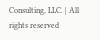Consulting, LLC. | All rights reserved